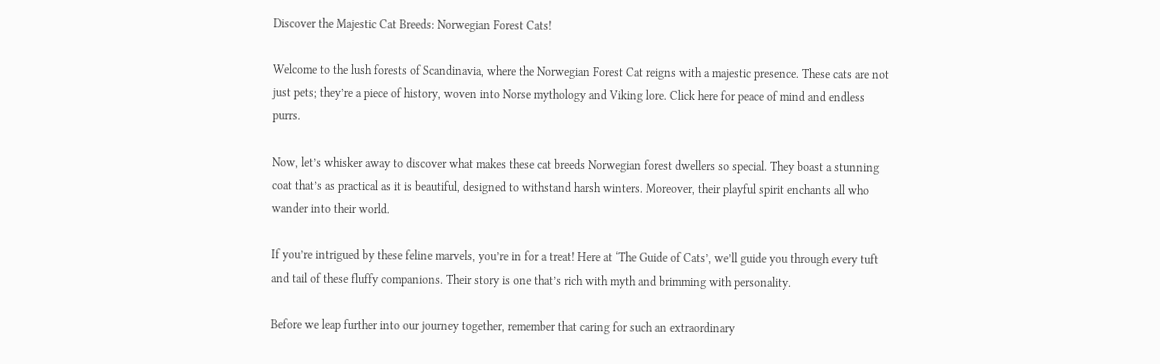Discover the Majestic Cat Breeds: Norwegian Forest Cats!

Welcome to the lush forests of Scandinavia, where the Norwegian Forest Cat reigns with a majestic presence. These cats are not just pets; they’re a piece of history, woven into Norse mythology and Viking lore. Click here for peace of mind and endless purrs.

Now, let’s whisker away to discover what makes these cat breeds Norwegian forest dwellers so special. They boast a stunning coat that’s as practical as it is beautiful, designed to withstand harsh winters. Moreover, their playful spirit enchants all who wander into their world.

If you’re intrigued by these feline marvels, you’re in for a treat! Here at ‘The Guide of Cats’, we’ll guide you through every tuft and tail of these fluffy companions. Their story is one that’s rich with myth and brimming with personality.

Before we leap further into our journey together, remember that caring for such an extraordinary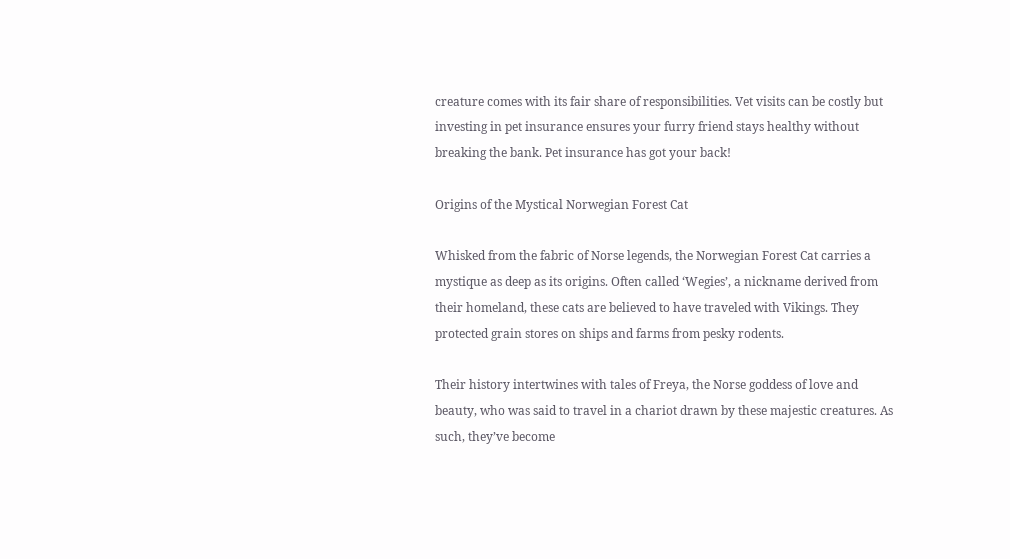creature comes with its fair share of responsibilities. Vet visits can be costly but investing in pet insurance ensures your furry friend stays healthy without breaking the bank. Pet insurance has got your back!

Origins of the Mystical Norwegian Forest Cat

Whisked from the fabric of Norse legends, the Norwegian Forest Cat carries a mystique as deep as its origins. Often called ‘Wegies’, a nickname derived from their homeland, these cats are believed to have traveled with Vikings. They protected grain stores on ships and farms from pesky rodents.

Their history intertwines with tales of Freya, the Norse goddess of love and beauty, who was said to travel in a chariot drawn by these majestic creatures. As such, they’ve become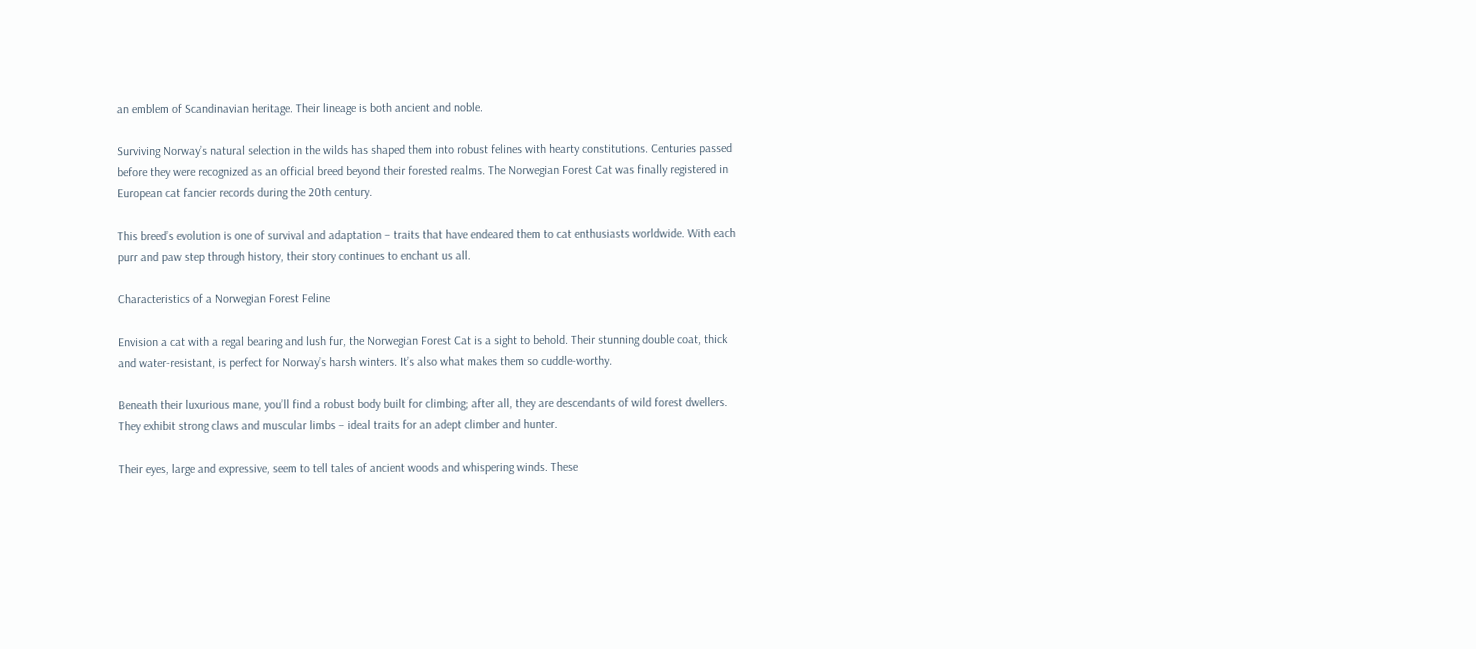an emblem of Scandinavian heritage. Their lineage is both ancient and noble.

Surviving Norway’s natural selection in the wilds has shaped them into robust felines with hearty constitutions. Centuries passed before they were recognized as an official breed beyond their forested realms. The Norwegian Forest Cat was finally registered in European cat fancier records during the 20th century.

This breed’s evolution is one of survival and adaptation – traits that have endeared them to cat enthusiasts worldwide. With each purr and paw step through history, their story continues to enchant us all.

Characteristics of a Norwegian Forest Feline

Envision a cat with a regal bearing and lush fur, the Norwegian Forest Cat is a sight to behold. Their stunning double coat, thick and water-resistant, is perfect for Norway’s harsh winters. It’s also what makes them so cuddle-worthy.

Beneath their luxurious mane, you’ll find a robust body built for climbing; after all, they are descendants of wild forest dwellers. They exhibit strong claws and muscular limbs – ideal traits for an adept climber and hunter.

Their eyes, large and expressive, seem to tell tales of ancient woods and whispering winds. These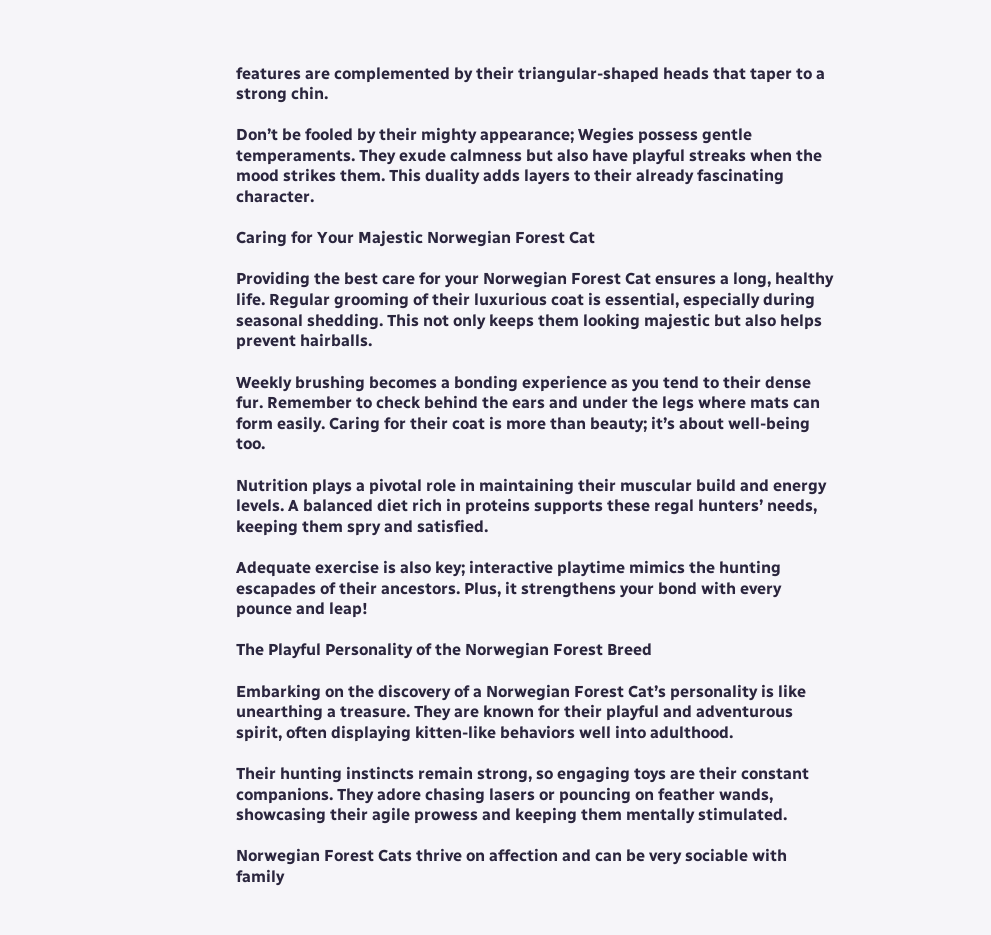features are complemented by their triangular-shaped heads that taper to a strong chin.

Don’t be fooled by their mighty appearance; Wegies possess gentle temperaments. They exude calmness but also have playful streaks when the mood strikes them. This duality adds layers to their already fascinating character.

Caring for Your Majestic Norwegian Forest Cat

Providing the best care for your Norwegian Forest Cat ensures a long, healthy life. Regular grooming of their luxurious coat is essential, especially during seasonal shedding. This not only keeps them looking majestic but also helps prevent hairballs.

Weekly brushing becomes a bonding experience as you tend to their dense fur. Remember to check behind the ears and under the legs where mats can form easily. Caring for their coat is more than beauty; it’s about well-being too.

Nutrition plays a pivotal role in maintaining their muscular build and energy levels. A balanced diet rich in proteins supports these regal hunters’ needs, keeping them spry and satisfied.

Adequate exercise is also key; interactive playtime mimics the hunting escapades of their ancestors. Plus, it strengthens your bond with every pounce and leap!

The Playful Personality of the Norwegian Forest Breed

Embarking on the discovery of a Norwegian Forest Cat’s personality is like unearthing a treasure. They are known for their playful and adventurous spirit, often displaying kitten-like behaviors well into adulthood.

Their hunting instincts remain strong, so engaging toys are their constant companions. They adore chasing lasers or pouncing on feather wands, showcasing their agile prowess and keeping them mentally stimulated.

Norwegian Forest Cats thrive on affection and can be very sociable with family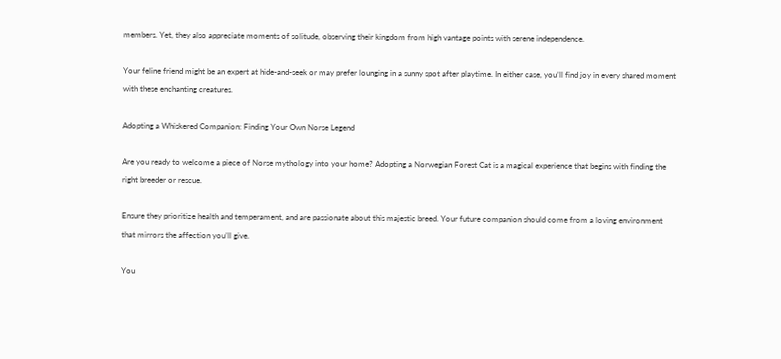members. Yet, they also appreciate moments of solitude, observing their kingdom from high vantage points with serene independence.

Your feline friend might be an expert at hide-and-seek or may prefer lounging in a sunny spot after playtime. In either case, you’ll find joy in every shared moment with these enchanting creatures.

Adopting a Whiskered Companion: Finding Your Own Norse Legend

Are you ready to welcome a piece of Norse mythology into your home? Adopting a Norwegian Forest Cat is a magical experience that begins with finding the right breeder or rescue.

Ensure they prioritize health and temperament, and are passionate about this majestic breed. Your future companion should come from a loving environment that mirrors the affection you’ll give.

You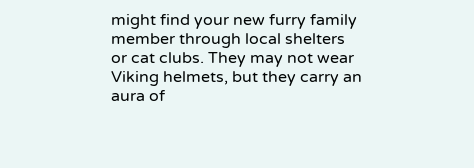might find your new furry family member through local shelters or cat clubs. They may not wear Viking helmets, but they carry an aura of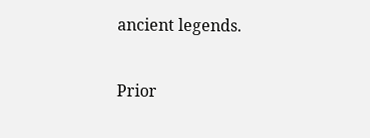ancient legends.

Prior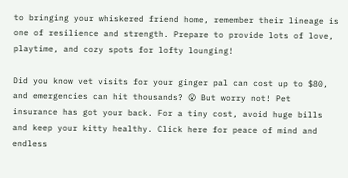to bringing your whiskered friend home, remember their lineage is one of resilience and strength. Prepare to provide lots of love, playtime, and cozy spots for lofty lounging!

Did you know vet visits for your ginger pal can cost up to $80, and emergencies can hit thousands? 😮 But worry not! Pet insurance has got your back. For a tiny cost, avoid huge bills and keep your kitty healthy. Click here for peace of mind and endless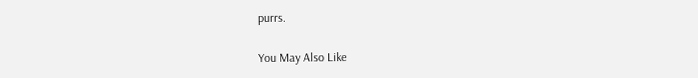purrs.

You May Also Like